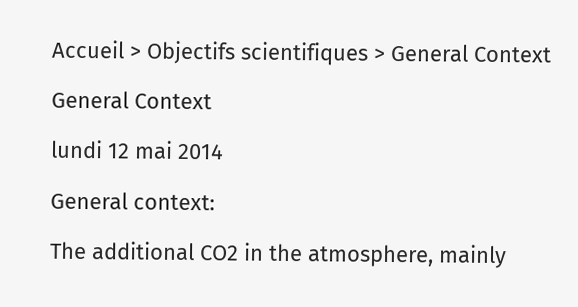Accueil > Objectifs scientifiques > General Context

General Context

lundi 12 mai 2014

General context:

The additional CO2 in the atmosphere, mainly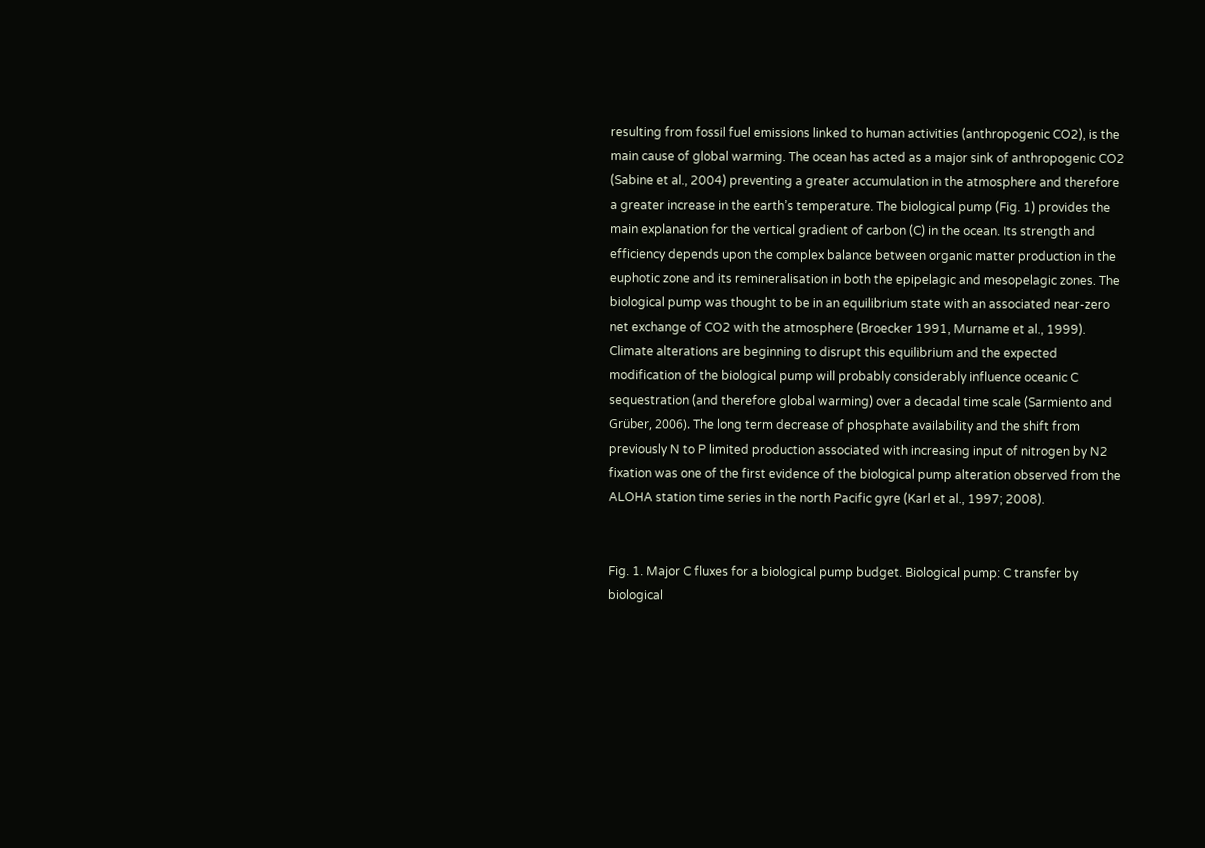resulting from fossil fuel emissions linked to human activities (anthropogenic CO2), is the main cause of global warming. The ocean has acted as a major sink of anthropogenic CO2 (Sabine et al., 2004) preventing a greater accumulation in the atmosphere and therefore a greater increase in the earth’s temperature. The biological pump (Fig. 1) provides the main explanation for the vertical gradient of carbon (C) in the ocean. Its strength and efficiency depends upon the complex balance between organic matter production in the euphotic zone and its remineralisation in both the epipelagic and mesopelagic zones. The biological pump was thought to be in an equilibrium state with an associated near-zero net exchange of CO2 with the atmosphere (Broecker 1991, Murname et al., 1999). Climate alterations are beginning to disrupt this equilibrium and the expected modification of the biological pump will probably considerably influence oceanic C sequestration (and therefore global warming) over a decadal time scale (Sarmiento and Grüber, 2006). The long term decrease of phosphate availability and the shift from previously N to P limited production associated with increasing input of nitrogen by N2 fixation was one of the first evidence of the biological pump alteration observed from the ALOHA station time series in the north Pacific gyre (Karl et al., 1997; 2008).


Fig. 1. Major C fluxes for a biological pump budget. Biological pump: C transfer by biological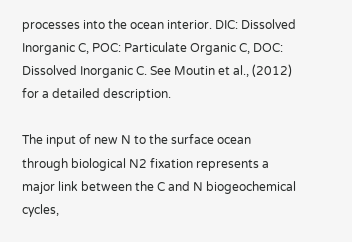processes into the ocean interior. DIC: Dissolved Inorganic C, POC: Particulate Organic C, DOC: Dissolved Inorganic C. See Moutin et al., (2012) for a detailed description.

The input of new N to the surface ocean through biological N2 fixation represents a major link between the C and N biogeochemical cycles,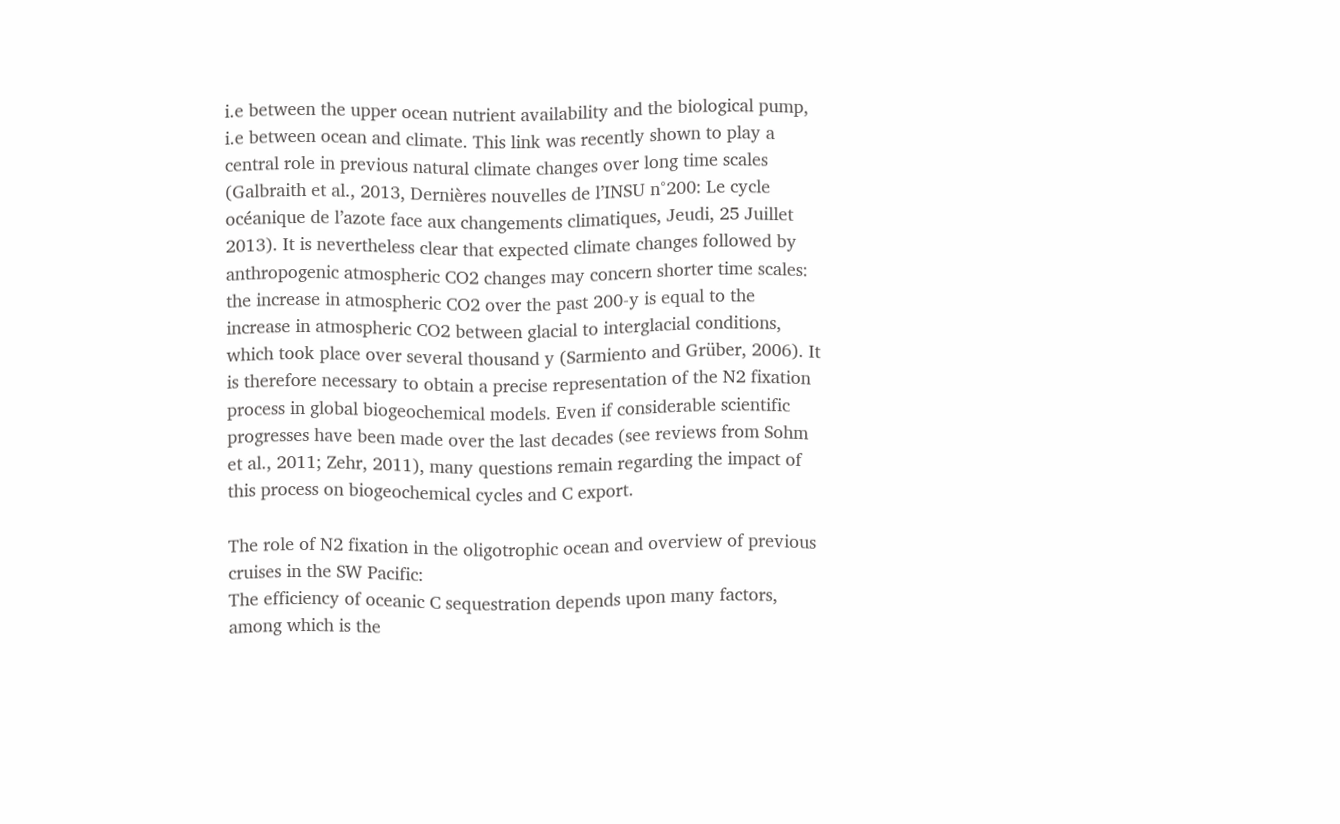i.e between the upper ocean nutrient availability and the biological pump, i.e between ocean and climate. This link was recently shown to play a central role in previous natural climate changes over long time scales (Galbraith et al., 2013, Dernières nouvelles de l’INSU n°200: Le cycle océanique de l’azote face aux changements climatiques, Jeudi, 25 Juillet 2013). It is nevertheless clear that expected climate changes followed by anthropogenic atmospheric CO2 changes may concern shorter time scales: the increase in atmospheric CO2 over the past 200-y is equal to the increase in atmospheric CO2 between glacial to interglacial conditions, which took place over several thousand y (Sarmiento and Grüber, 2006). It is therefore necessary to obtain a precise representation of the N2 fixation process in global biogeochemical models. Even if considerable scientific progresses have been made over the last decades (see reviews from Sohm et al., 2011; Zehr, 2011), many questions remain regarding the impact of this process on biogeochemical cycles and C export.

The role of N2 fixation in the oligotrophic ocean and overview of previous cruises in the SW Pacific:
The efficiency of oceanic C sequestration depends upon many factors, among which is the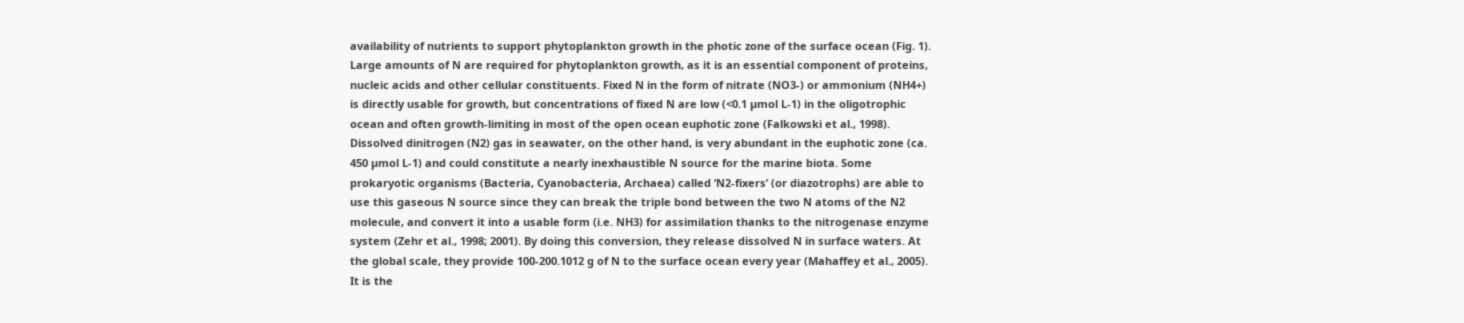availability of nutrients to support phytoplankton growth in the photic zone of the surface ocean (Fig. 1). Large amounts of N are required for phytoplankton growth, as it is an essential component of proteins, nucleic acids and other cellular constituents. Fixed N in the form of nitrate (NO3-) or ammonium (NH4+) is directly usable for growth, but concentrations of fixed N are low (<0.1 µmol L-1) in the oligotrophic ocean and often growth-limiting in most of the open ocean euphotic zone (Falkowski et al., 1998). Dissolved dinitrogen (N2) gas in seawater, on the other hand, is very abundant in the euphotic zone (ca. 450 µmol L-1) and could constitute a nearly inexhaustible N source for the marine biota. Some prokaryotic organisms (Bacteria, Cyanobacteria, Archaea) called ‘N2-fixers’ (or diazotrophs) are able to use this gaseous N source since they can break the triple bond between the two N atoms of the N2 molecule, and convert it into a usable form (i.e. NH3) for assimilation thanks to the nitrogenase enzyme system (Zehr et al., 1998; 2001). By doing this conversion, they release dissolved N in surface waters. At the global scale, they provide 100-200.1012 g of N to the surface ocean every year (Mahaffey et al., 2005). It is the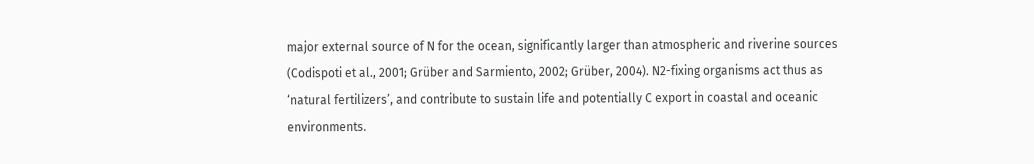major external source of N for the ocean, significantly larger than atmospheric and riverine sources (Codispoti et al., 2001; Grüber and Sarmiento, 2002; Grüber, 2004). N2-fixing organisms act thus as ‘natural fertilizers’, and contribute to sustain life and potentially C export in coastal and oceanic environments.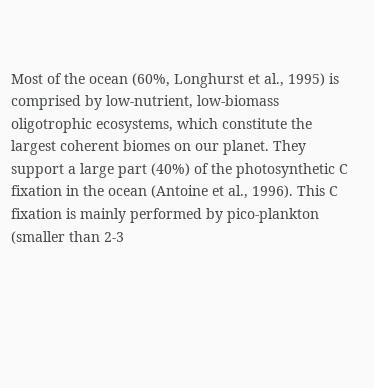Most of the ocean (60%, Longhurst et al., 1995) is comprised by low-nutrient, low-biomass oligotrophic ecosystems, which constitute the largest coherent biomes on our planet. They support a large part (40%) of the photosynthetic C fixation in the ocean (Antoine et al., 1996). This C fixation is mainly performed by pico-plankton (smaller than 2-3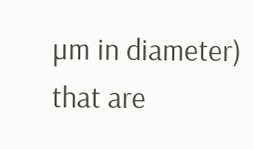µm in diameter) that are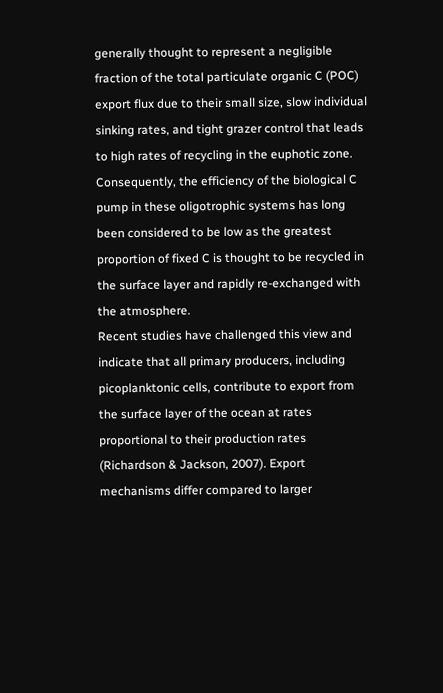generally thought to represent a negligible fraction of the total particulate organic C (POC) export flux due to their small size, slow individual sinking rates, and tight grazer control that leads to high rates of recycling in the euphotic zone. Consequently, the efficiency of the biological C pump in these oligotrophic systems has long been considered to be low as the greatest proportion of fixed C is thought to be recycled in the surface layer and rapidly re-exchanged with the atmosphere.
Recent studies have challenged this view and indicate that all primary producers, including picoplanktonic cells, contribute to export from the surface layer of the ocean at rates proportional to their production rates (Richardson & Jackson, 2007). Export mechanisms differ compared to larger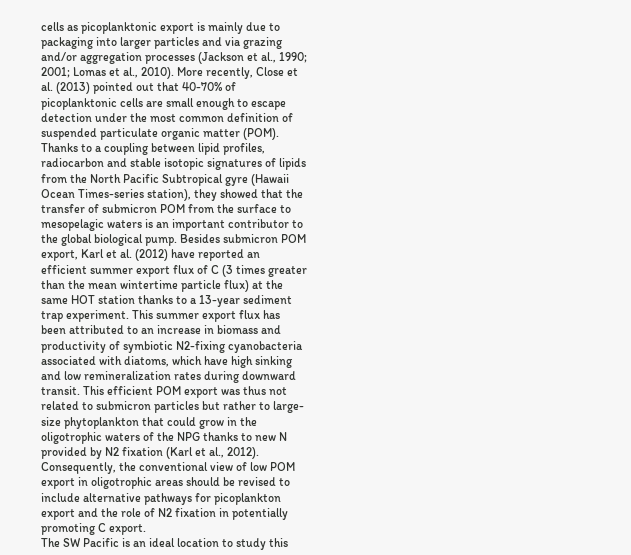cells as picoplanktonic export is mainly due to packaging into larger particles and via grazing and/or aggregation processes (Jackson et al., 1990; 2001; Lomas et al., 2010). More recently, Close et al. (2013) pointed out that 40-70% of picoplanktonic cells are small enough to escape detection under the most common definition of suspended particulate organic matter (POM). Thanks to a coupling between lipid profiles, radiocarbon and stable isotopic signatures of lipids from the North Pacific Subtropical gyre (Hawaii Ocean Times-series station), they showed that the transfer of submicron POM from the surface to mesopelagic waters is an important contributor to the global biological pump. Besides submicron POM export, Karl et al. (2012) have reported an efficient summer export flux of C (3 times greater than the mean wintertime particle flux) at the same HOT station thanks to a 13-year sediment trap experiment. This summer export flux has been attributed to an increase in biomass and productivity of symbiotic N2-fixing cyanobacteria associated with diatoms, which have high sinking and low remineralization rates during downward transit. This efficient POM export was thus not related to submicron particles but rather to large-size phytoplankton that could grow in the oligotrophic waters of the NPG thanks to new N provided by N2 fixation (Karl et al., 2012). Consequently, the conventional view of low POM export in oligotrophic areas should be revised to include alternative pathways for picoplankton export and the role of N2 fixation in potentially promoting C export.
The SW Pacific is an ideal location to study this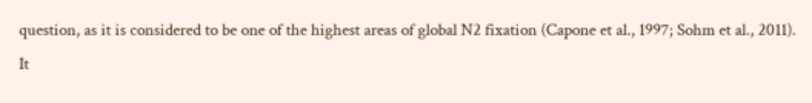question, as it is considered to be one of the highest areas of global N2 fixation (Capone et al., 1997; Sohm et al., 2011). It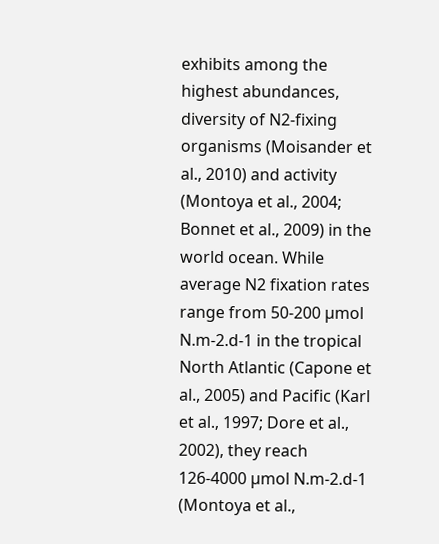exhibits among the highest abundances, diversity of N2-fixing organisms (Moisander et al., 2010) and activity (Montoya et al., 2004; Bonnet et al., 2009) in the world ocean. While average N2 fixation rates range from 50-200 µmol N.m-2.d-1 in the tropical North Atlantic (Capone et al., 2005) and Pacific (Karl et al., 1997; Dore et al., 2002), they reach 126-4000 µmol N.m-2.d-1 (Montoya et al.,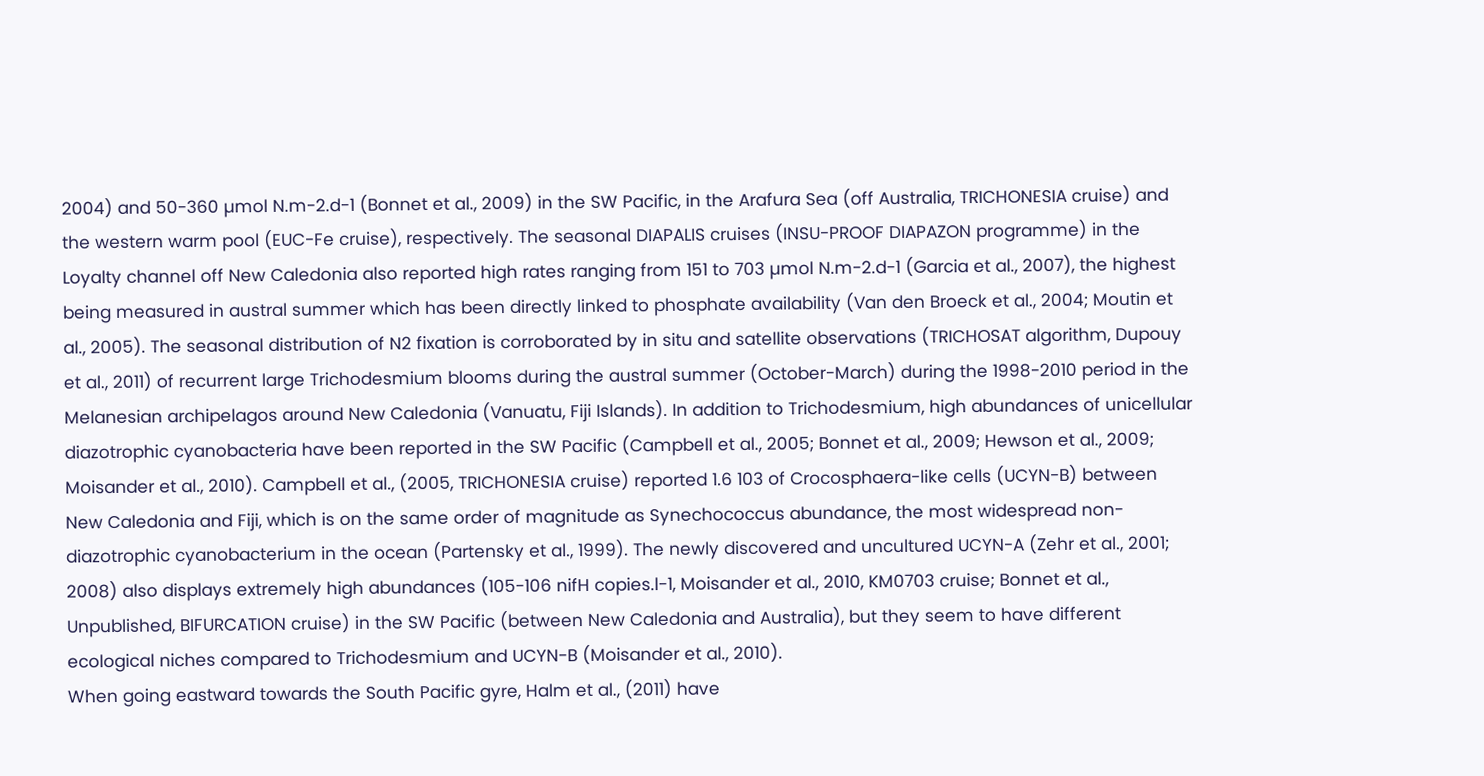2004) and 50-360 µmol N.m-2.d-1 (Bonnet et al., 2009) in the SW Pacific, in the Arafura Sea (off Australia, TRICHONESIA cruise) and the western warm pool (EUC-Fe cruise), respectively. The seasonal DIAPALIS cruises (INSU-PROOF DIAPAZON programme) in the Loyalty channel off New Caledonia also reported high rates ranging from 151 to 703 µmol N.m-2.d-1 (Garcia et al., 2007), the highest being measured in austral summer which has been directly linked to phosphate availability (Van den Broeck et al., 2004; Moutin et al., 2005). The seasonal distribution of N2 fixation is corroborated by in situ and satellite observations (TRICHOSAT algorithm, Dupouy et al., 2011) of recurrent large Trichodesmium blooms during the austral summer (October-March) during the 1998-2010 period in the Melanesian archipelagos around New Caledonia (Vanuatu, Fiji Islands). In addition to Trichodesmium, high abundances of unicellular diazotrophic cyanobacteria have been reported in the SW Pacific (Campbell et al., 2005; Bonnet et al., 2009; Hewson et al., 2009; Moisander et al., 2010). Campbell et al., (2005, TRICHONESIA cruise) reported 1.6 103 of Crocosphaera-like cells (UCYN-B) between New Caledonia and Fiji, which is on the same order of magnitude as Synechococcus abundance, the most widespread non-diazotrophic cyanobacterium in the ocean (Partensky et al., 1999). The newly discovered and uncultured UCYN-A (Zehr et al., 2001; 2008) also displays extremely high abundances (105-106 nifH copies.l-1, Moisander et al., 2010, KM0703 cruise; Bonnet et al., Unpublished, BIFURCATION cruise) in the SW Pacific (between New Caledonia and Australia), but they seem to have different ecological niches compared to Trichodesmium and UCYN-B (Moisander et al., 2010).
When going eastward towards the South Pacific gyre, Halm et al., (2011) have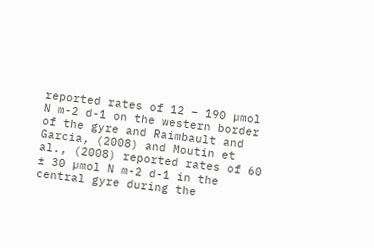reported rates of 12 – 190 µmol N m-2 d-1 on the western border of the gyre and Raimbault and Garcia, (2008) and Moutin et al., (2008) reported rates of 60 ± 30 µmol N m-2 d-1 in the central gyre during the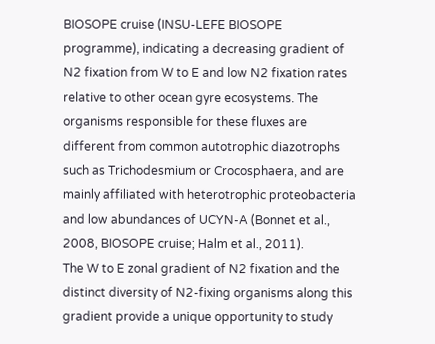BIOSOPE cruise (INSU-LEFE BIOSOPE programme), indicating a decreasing gradient of N2 fixation from W to E and low N2 fixation rates relative to other ocean gyre ecosystems. The organisms responsible for these fluxes are different from common autotrophic diazotrophs such as Trichodesmium or Crocosphaera, and are mainly affiliated with heterotrophic proteobacteria and low abundances of UCYN-A (Bonnet et al., 2008, BIOSOPE cruise; Halm et al., 2011).
The W to E zonal gradient of N2 fixation and the distinct diversity of N2-fixing organisms along this gradient provide a unique opportunity to study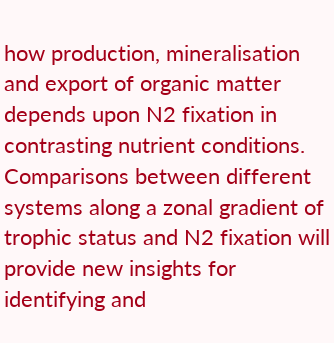how production, mineralisation and export of organic matter depends upon N2 fixation in contrasting nutrient conditions. Comparisons between different systems along a zonal gradient of trophic status and N2 fixation will provide new insights for identifying and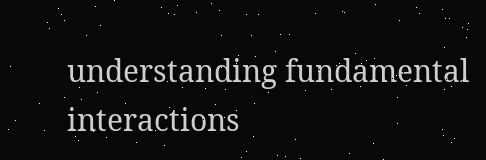understanding fundamental interactions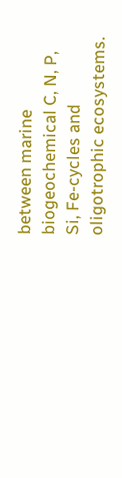between marine biogeochemical C, N, P, Si, Fe-cycles and oligotrophic ecosystems.